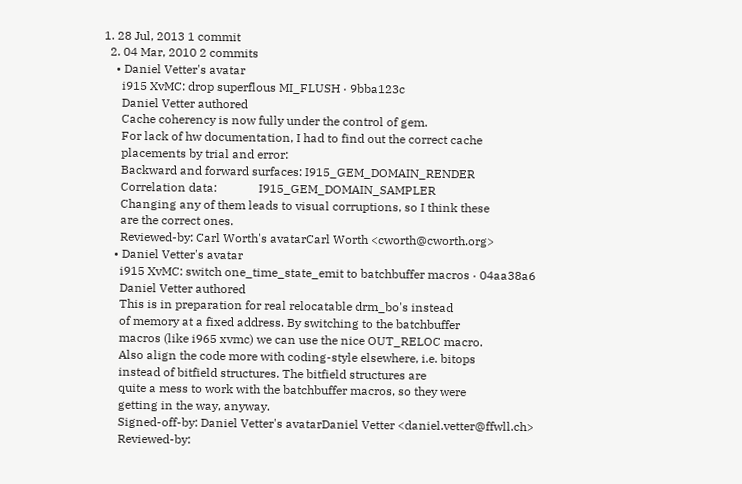1. 28 Jul, 2013 1 commit
  2. 04 Mar, 2010 2 commits
    • Daniel Vetter's avatar
      i915 XvMC: drop superflous MI_FLUSH · 9bba123c
      Daniel Vetter authored
      Cache coherency is now fully under the control of gem.
      For lack of hw documentation, I had to find out the correct cache
      placements by trial and error:
      Backward and forward surfaces: I915_GEM_DOMAIN_RENDER
      Correlation data:              I915_GEM_DOMAIN_SAMPLER
      Changing any of them leads to visual corruptions, so I think these
      are the correct ones.
      Reviewed-by: Carl Worth's avatarCarl Worth <cworth@cworth.org>
    • Daniel Vetter's avatar
      i915 XvMC: switch one_time_state_emit to batchbuffer macros · 04aa38a6
      Daniel Vetter authored
      This is in preparation for real relocatable drm_bo's instead
      of memory at a fixed address. By switching to the batchbuffer
      macros (like i965 xvmc) we can use the nice OUT_RELOC macro.
      Also align the code more with coding-style elsewhere, i.e. bitops
      instead of bitfield structures. The bitfield structures are
      quite a mess to work with the batchbuffer macros, so they were
      getting in the way, anyway.
      Signed-off-by: Daniel Vetter's avatarDaniel Vetter <daniel.vetter@ffwll.ch>
      Reviewed-by: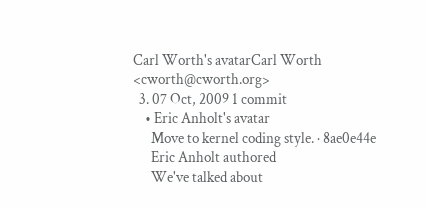Carl Worth's avatarCarl Worth <cworth@cworth.org>
  3. 07 Oct, 2009 1 commit
    • Eric Anholt's avatar
      Move to kernel coding style. · 8ae0e44e
      Eric Anholt authored
      We've talked about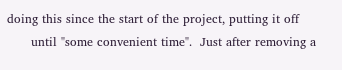doing this since the start of the project, putting it off
      until "some convenient time".  Just after removing a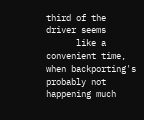third of the driver seems
      like a convenient time, when backporting's probably not happening much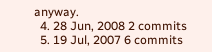anyway.
  4. 28 Jun, 2008 2 commits
  5. 19 Jul, 2007 6 commits